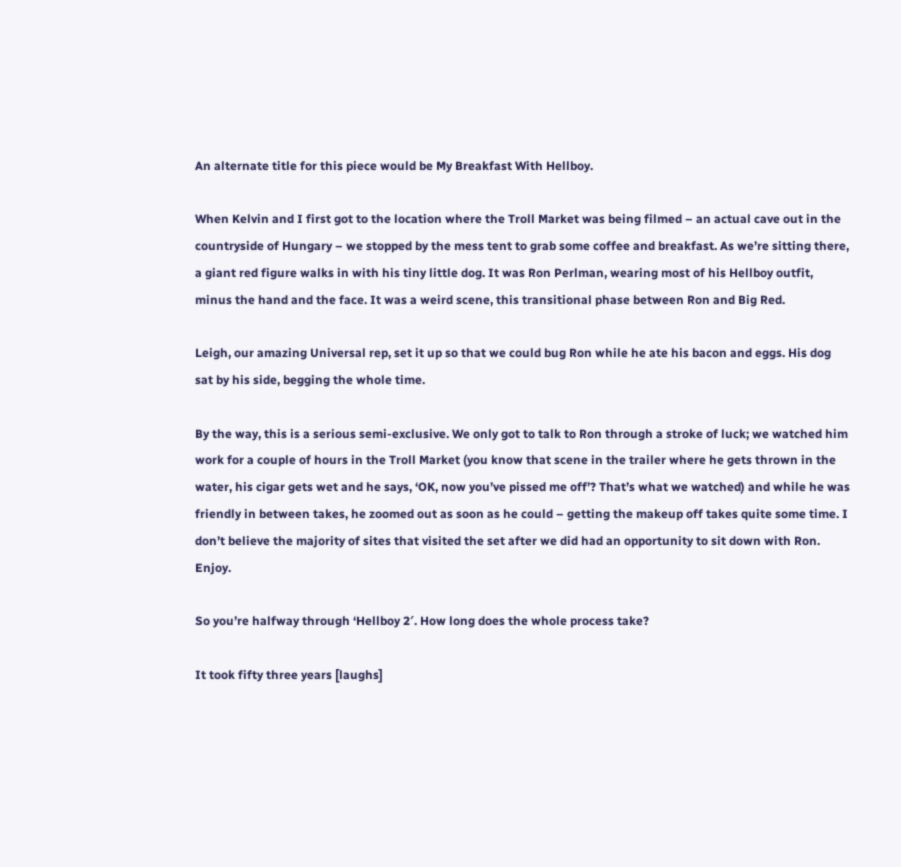An alternate title for this piece would be My Breakfast With Hellboy.

When Kelvin and I first got to the location where the Troll Market was being filmed – an actual cave out in the countryside of Hungary – we stopped by the mess tent to grab some coffee and breakfast. As we’re sitting there, a giant red figure walks in with his tiny little dog. It was Ron Perlman, wearing most of his Hellboy outfit, minus the hand and the face. It was a weird scene, this transitional phase between Ron and Big Red.

Leigh, our amazing Universal rep, set it up so that we could bug Ron while he ate his bacon and eggs. His dog sat by his side, begging the whole time.

By the way, this is a serious semi-exclusive. We only got to talk to Ron through a stroke of luck; we watched him work for a couple of hours in the Troll Market (you know that scene in the trailer where he gets thrown in the water, his cigar gets wet and he says, ‘OK, now you’ve pissed me off’? That’s what we watched) and while he was friendly in between takes, he zoomed out as soon as he could – getting the makeup off takes quite some time. I don’t believe the majority of sites that visited the set after we did had an opportunity to sit down with Ron. Enjoy.

So you’re halfway through ‘Hellboy 2′. How long does the whole process take?

It took fifty three years [laughs]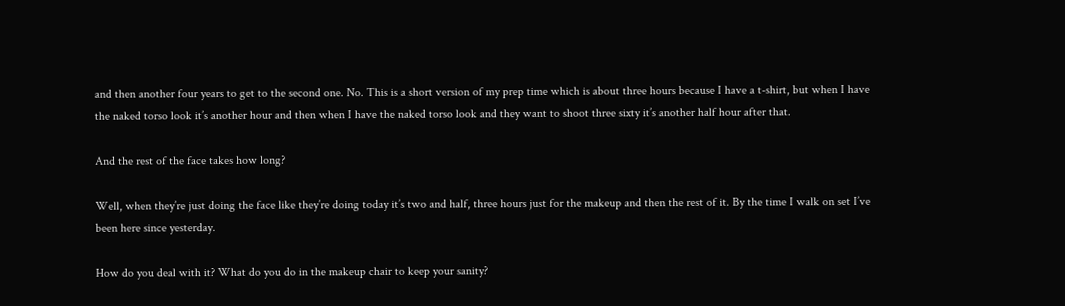and then another four years to get to the second one. No. This is a short version of my prep time which is about three hours because I have a t-shirt, but when I have the naked torso look it’s another hour and then when I have the naked torso look and they want to shoot three sixty it’s another half hour after that.

And the rest of the face takes how long?

Well, when they’re just doing the face like they’re doing today it’s two and half, three hours just for the makeup and then the rest of it. By the time I walk on set I’ve been here since yesterday.

How do you deal with it? What do you do in the makeup chair to keep your sanity?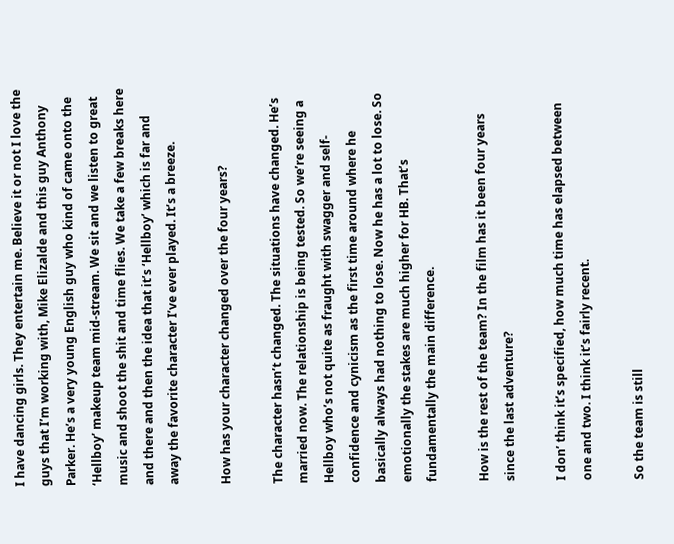I have dancing girls. They entertain me. Believe it or not I love the guys that I’m working with, Mike Elizalde and this guy Anthony Parker. He’s a very young English guy who kind of came onto the ‘Hellboy’ makeup team mid-stream. We sit and we listen to great music and shoot the shit and time flies. We take a few breaks here and there and then the idea that it’s ‘Hellboy’ which is far and away the favorite character I’ve ever played. It’s a breeze.

How has your character changed over the four years?

The character hasn’t changed. The situations have changed. He’s married now. The relationship is being tested. So we’re seeing a Hellboy who’s not quite as fraught with swagger and self-confidence and cynicism as the first time around where he basically always had nothing to lose. Now he has a lot to lose. So emotionally the stakes are much higher for HB. That’s fundamentally the main difference.

How is the rest of the team? In the film has it been four years since the last adventure?

I don’ think it’s specified, how much time has elapsed between one and two. I think it’s fairly recent.

So the team is still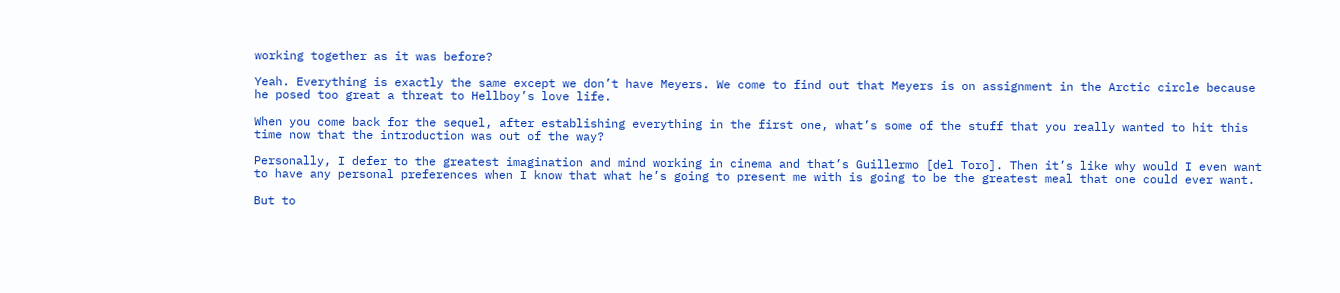working together as it was before?

Yeah. Everything is exactly the same except we don’t have Meyers. We come to find out that Meyers is on assignment in the Arctic circle because he posed too great a threat to Hellboy’s love life.

When you come back for the sequel, after establishing everything in the first one, what’s some of the stuff that you really wanted to hit this time now that the introduction was out of the way?

Personally, I defer to the greatest imagination and mind working in cinema and that’s Guillermo [del Toro]. Then it’s like why would I even want to have any personal preferences when I know that what he’s going to present me with is going to be the greatest meal that one could ever want.

But to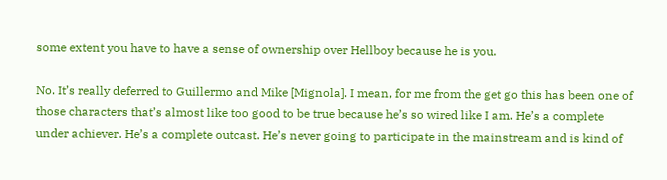some extent you have to have a sense of ownership over Hellboy because he is you.

No. It’s really deferred to Guillermo and Mike [Mignola]. I mean, for me from the get go this has been one of those characters that’s almost like too good to be true because he’s so wired like I am. He’s a complete under achiever. He’s a complete outcast. He’s never going to participate in the mainstream and is kind of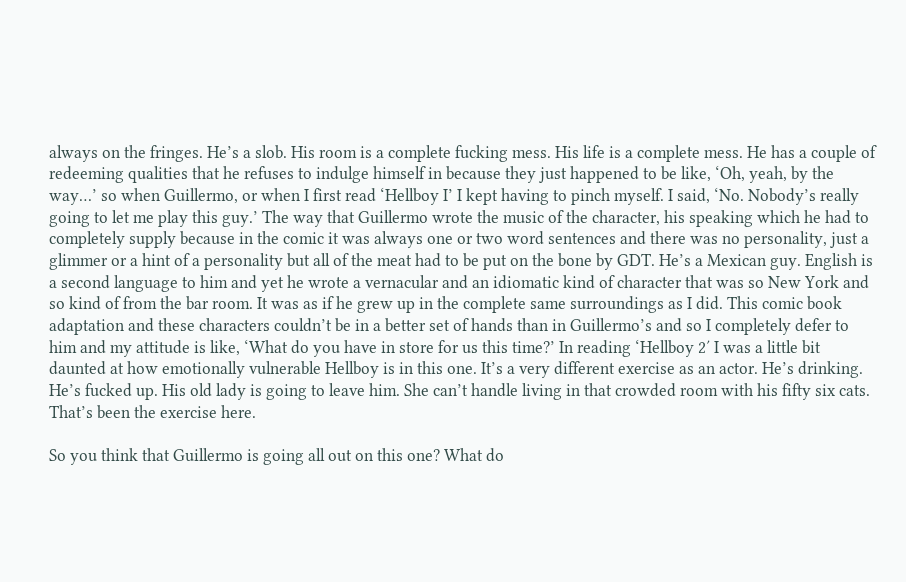always on the fringes. He’s a slob. His room is a complete fucking mess. His life is a complete mess. He has a couple of redeeming qualities that he refuses to indulge himself in because they just happened to be like, ‘Oh, yeah, by the way…’ so when Guillermo, or when I first read ‘Hellboy I’ I kept having to pinch myself. I said, ‘No. Nobody’s really going to let me play this guy.’ The way that Guillermo wrote the music of the character, his speaking which he had to completely supply because in the comic it was always one or two word sentences and there was no personality, just a glimmer or a hint of a personality but all of the meat had to be put on the bone by GDT. He’s a Mexican guy. English is a second language to him and yet he wrote a vernacular and an idiomatic kind of character that was so New York and so kind of from the bar room. It was as if he grew up in the complete same surroundings as I did. This comic book adaptation and these characters couldn’t be in a better set of hands than in Guillermo’s and so I completely defer to him and my attitude is like, ‘What do you have in store for us this time?’ In reading ‘Hellboy 2′ I was a little bit daunted at how emotionally vulnerable Hellboy is in this one. It’s a very different exercise as an actor. He’s drinking. He’s fucked up. His old lady is going to leave him. She can’t handle living in that crowded room with his fifty six cats. That’s been the exercise here.

So you think that Guillermo is going all out on this one? What do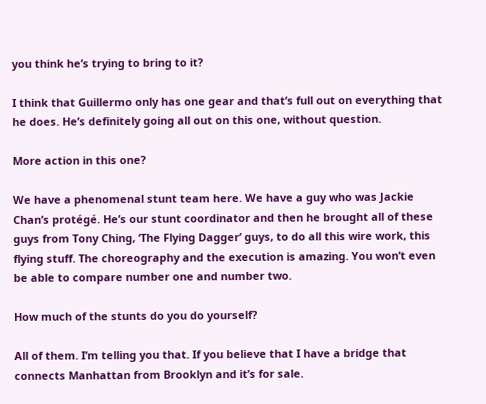you think he’s trying to bring to it?

I think that Guillermo only has one gear and that’s full out on everything that he does. He’s definitely going all out on this one, without question.

More action in this one?

We have a phenomenal stunt team here. We have a guy who was Jackie Chan’s protégé. He’s our stunt coordinator and then he brought all of these guys from Tony Ching, ‘The Flying Dagger’ guys, to do all this wire work, this flying stuff. The choreography and the execution is amazing. You won’t even be able to compare number one and number two.

How much of the stunts do you do yourself?

All of them. I’m telling you that. If you believe that I have a bridge that connects Manhattan from Brooklyn and it’s for sale.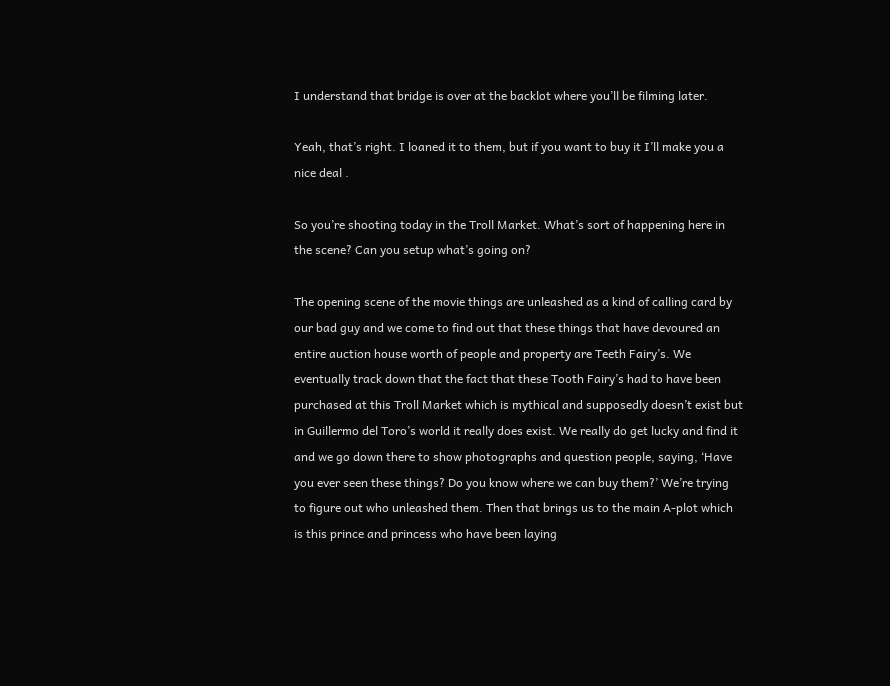I understand that bridge is over at the backlot where you’ll be filming later.

Yeah, that’s right. I loaned it to them, but if you want to buy it I’ll make you a nice deal .

So you’re shooting today in the Troll Market. What’s sort of happening here in the scene? Can you setup what’s going on?

The opening scene of the movie things are unleashed as a kind of calling card by our bad guy and we come to find out that these things that have devoured an entire auction house worth of people and property are Teeth Fairy’s. We eventually track down that the fact that these Tooth Fairy’s had to have been purchased at this Troll Market which is mythical and supposedly doesn’t exist but in Guillermo del Toro’s world it really does exist. We really do get lucky and find it and we go down there to show photographs and question people, saying, ‘Have you ever seen these things? Do you know where we can buy them?’ We’re trying to figure out who unleashed them. Then that brings us to the main A-plot which is this prince and princess who have been laying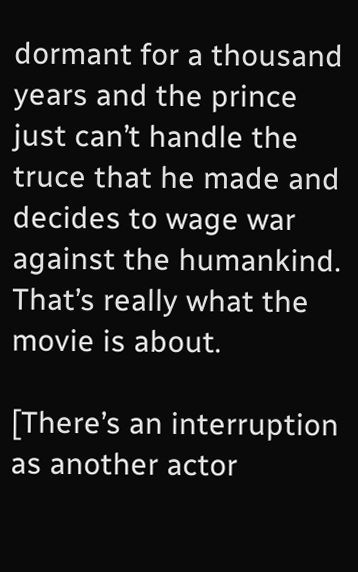dormant for a thousand years and the prince just can’t handle the truce that he made and decides to wage war against the humankind. That’s really what the movie is about.

[There’s an interruption as another actor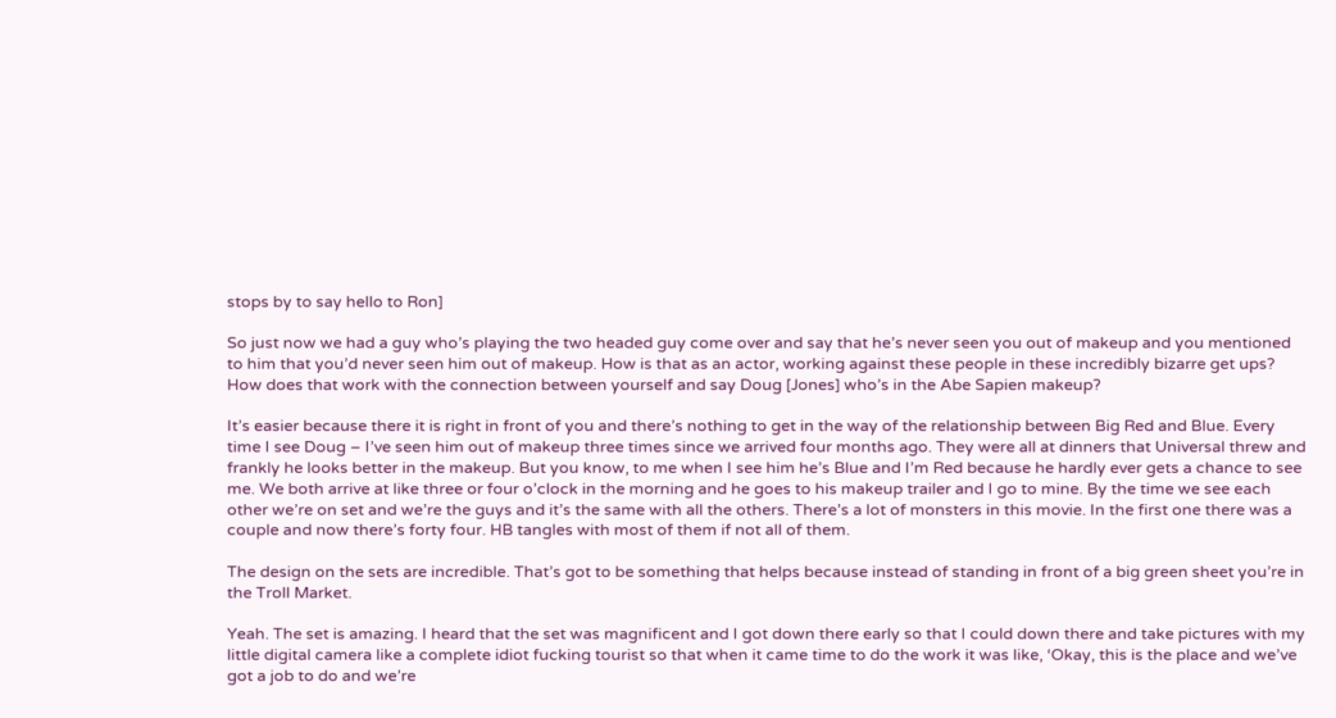stops by to say hello to Ron]

So just now we had a guy who’s playing the two headed guy come over and say that he’s never seen you out of makeup and you mentioned to him that you’d never seen him out of makeup. How is that as an actor, working against these people in these incredibly bizarre get ups? How does that work with the connection between yourself and say Doug [Jones] who’s in the Abe Sapien makeup?

It’s easier because there it is right in front of you and there’s nothing to get in the way of the relationship between Big Red and Blue. Every time I see Doug – I’ve seen him out of makeup three times since we arrived four months ago. They were all at dinners that Universal threw and frankly he looks better in the makeup. But you know, to me when I see him he’s Blue and I’m Red because he hardly ever gets a chance to see me. We both arrive at like three or four o’clock in the morning and he goes to his makeup trailer and I go to mine. By the time we see each other we’re on set and we’re the guys and it’s the same with all the others. There’s a lot of monsters in this movie. In the first one there was a couple and now there’s forty four. HB tangles with most of them if not all of them.

The design on the sets are incredible. That’s got to be something that helps because instead of standing in front of a big green sheet you’re in the Troll Market.

Yeah. The set is amazing. I heard that the set was magnificent and I got down there early so that I could down there and take pictures with my little digital camera like a complete idiot fucking tourist so that when it came time to do the work it was like, ‘Okay, this is the place and we’ve got a job to do and we’re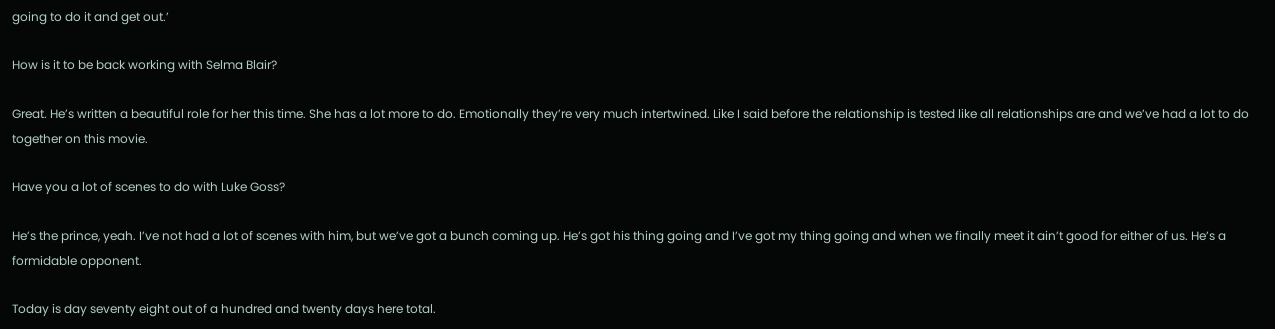going to do it and get out.’

How is it to be back working with Selma Blair?

Great. He’s written a beautiful role for her this time. She has a lot more to do. Emotionally they’re very much intertwined. Like I said before the relationship is tested like all relationships are and we’ve had a lot to do together on this movie.

Have you a lot of scenes to do with Luke Goss?

He’s the prince, yeah. I’ve not had a lot of scenes with him, but we’ve got a bunch coming up. He’s got his thing going and I’ve got my thing going and when we finally meet it ain’t good for either of us. He’s a formidable opponent.

Today is day seventy eight out of a hundred and twenty days here total.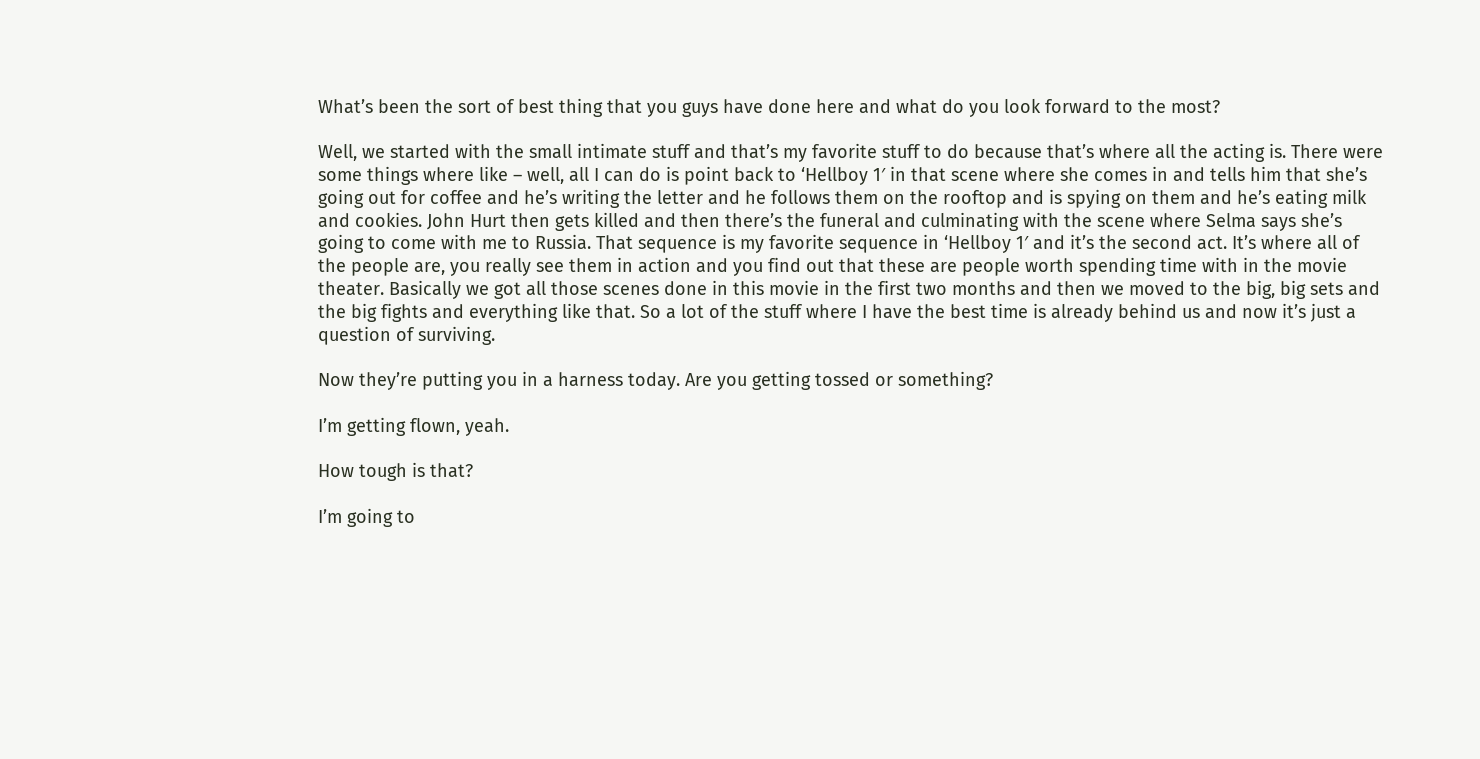What’s been the sort of best thing that you guys have done here and what do you look forward to the most?

Well, we started with the small intimate stuff and that’s my favorite stuff to do because that’s where all the acting is. There were some things where like – well, all I can do is point back to ‘Hellboy 1′ in that scene where she comes in and tells him that she’s going out for coffee and he’s writing the letter and he follows them on the rooftop and is spying on them and he’s eating milk and cookies. John Hurt then gets killed and then there’s the funeral and culminating with the scene where Selma says she’s going to come with me to Russia. That sequence is my favorite sequence in ‘Hellboy 1′ and it’s the second act. It’s where all of the people are, you really see them in action and you find out that these are people worth spending time with in the movie theater. Basically we got all those scenes done in this movie in the first two months and then we moved to the big, big sets and the big fights and everything like that. So a lot of the stuff where I have the best time is already behind us and now it’s just a question of surviving.

Now they’re putting you in a harness today. Are you getting tossed or something?

I’m getting flown, yeah.

How tough is that?

I’m going to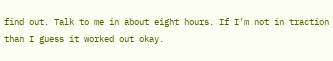find out. Talk to me in about eight hours. If I’m not in traction than I guess it worked out okay.